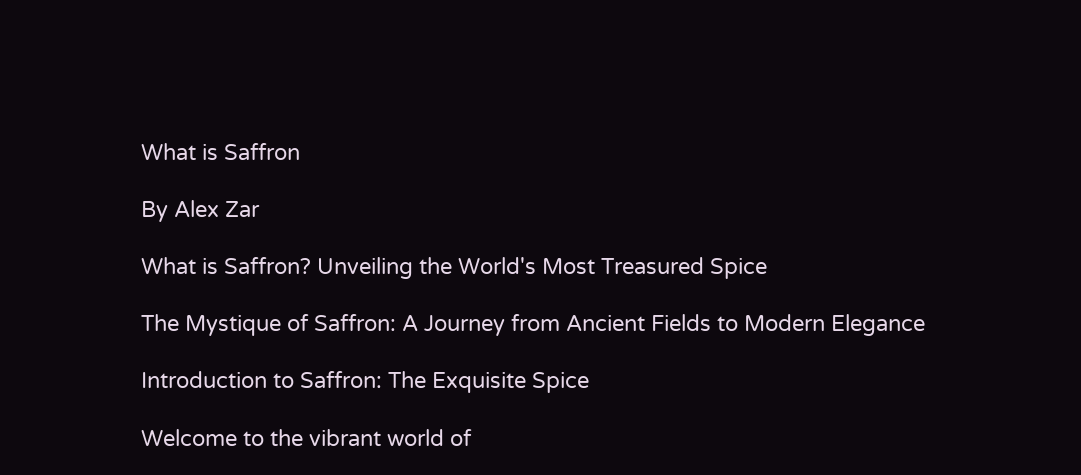What is Saffron

By Alex Zar

What is Saffron? Unveiling the World's Most Treasured Spice

The Mystique of Saffron: A Journey from Ancient Fields to Modern Elegance

Introduction to Saffron: The Exquisite Spice

Welcome to the vibrant world of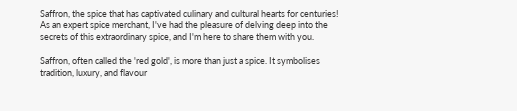Saffron, the spice that has captivated culinary and cultural hearts for centuries! As an expert spice merchant, I've had the pleasure of delving deep into the secrets of this extraordinary spice, and I'm here to share them with you.

Saffron, often called the 'red gold', is more than just a spice. It symbolises tradition, luxury, and flavour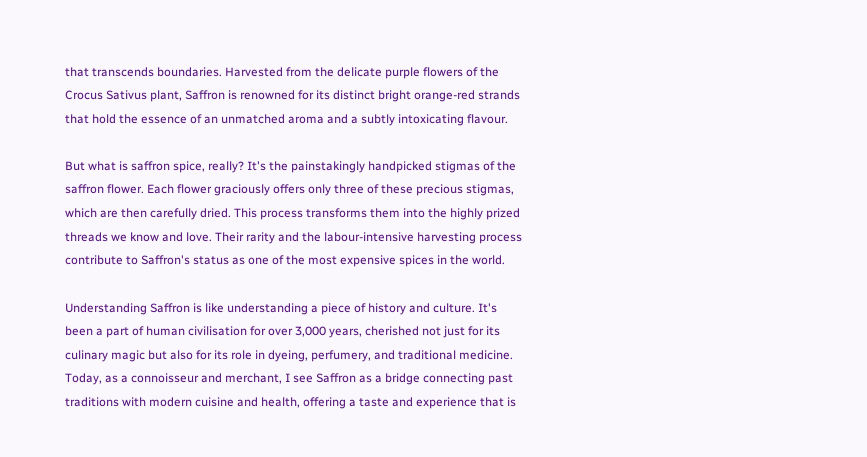that transcends boundaries. Harvested from the delicate purple flowers of the Crocus Sativus plant, Saffron is renowned for its distinct bright orange-red strands that hold the essence of an unmatched aroma and a subtly intoxicating flavour.

But what is saffron spice, really? It's the painstakingly handpicked stigmas of the saffron flower. Each flower graciously offers only three of these precious stigmas, which are then carefully dried. This process transforms them into the highly prized threads we know and love. Their rarity and the labour-intensive harvesting process contribute to Saffron's status as one of the most expensive spices in the world.

Understanding Saffron is like understanding a piece of history and culture. It's been a part of human civilisation for over 3,000 years, cherished not just for its culinary magic but also for its role in dyeing, perfumery, and traditional medicine. Today, as a connoisseur and merchant, I see Saffron as a bridge connecting past traditions with modern cuisine and health, offering a taste and experience that is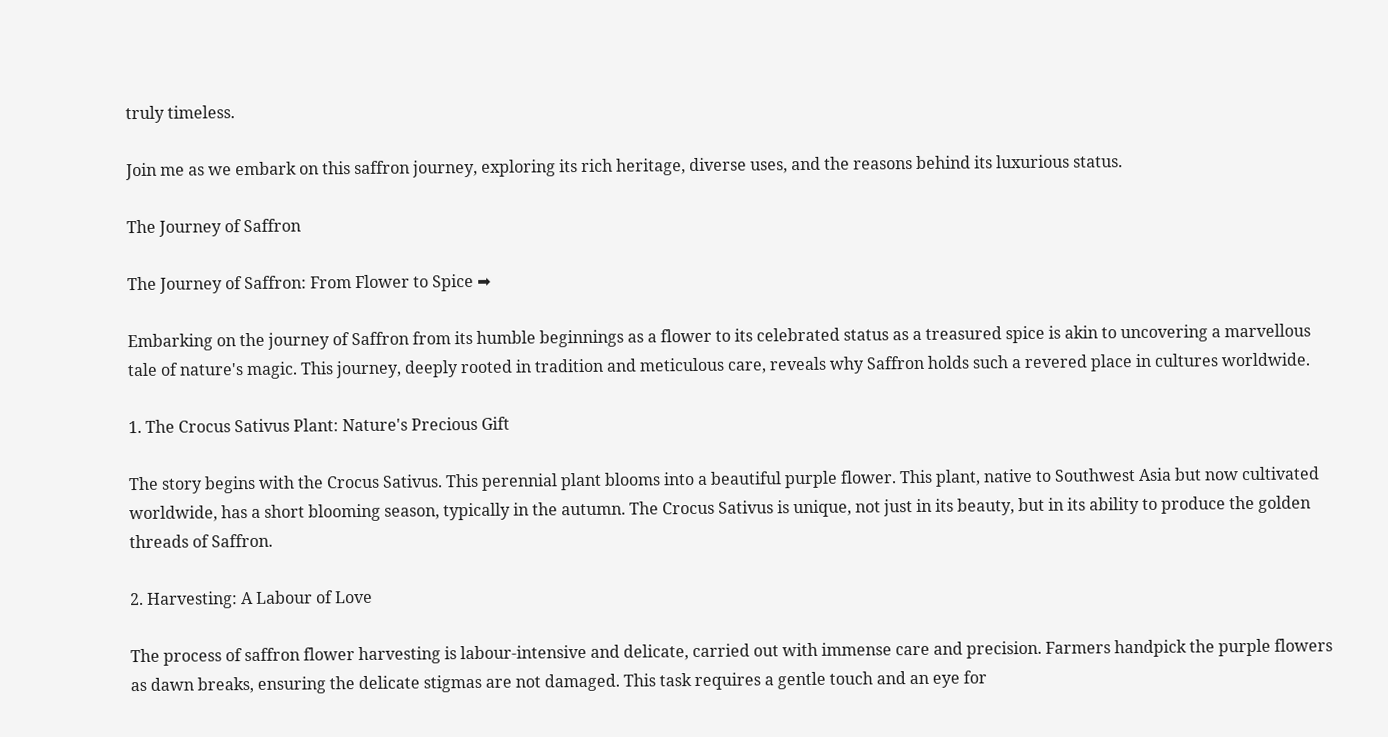truly timeless.

Join me as we embark on this saffron journey, exploring its rich heritage, diverse uses, and the reasons behind its luxurious status.

The Journey of Saffron

The Journey of Saffron: From Flower to Spice ➡

Embarking on the journey of Saffron from its humble beginnings as a flower to its celebrated status as a treasured spice is akin to uncovering a marvellous tale of nature's magic. This journey, deeply rooted in tradition and meticulous care, reveals why Saffron holds such a revered place in cultures worldwide.

1. The Crocus Sativus Plant: Nature's Precious Gift

The story begins with the Crocus Sativus. This perennial plant blooms into a beautiful purple flower. This plant, native to Southwest Asia but now cultivated worldwide, has a short blooming season, typically in the autumn. The Crocus Sativus is unique, not just in its beauty, but in its ability to produce the golden threads of Saffron.

2. Harvesting: A Labour of Love

The process of saffron flower harvesting is labour-intensive and delicate, carried out with immense care and precision. Farmers handpick the purple flowers as dawn breaks, ensuring the delicate stigmas are not damaged. This task requires a gentle touch and an eye for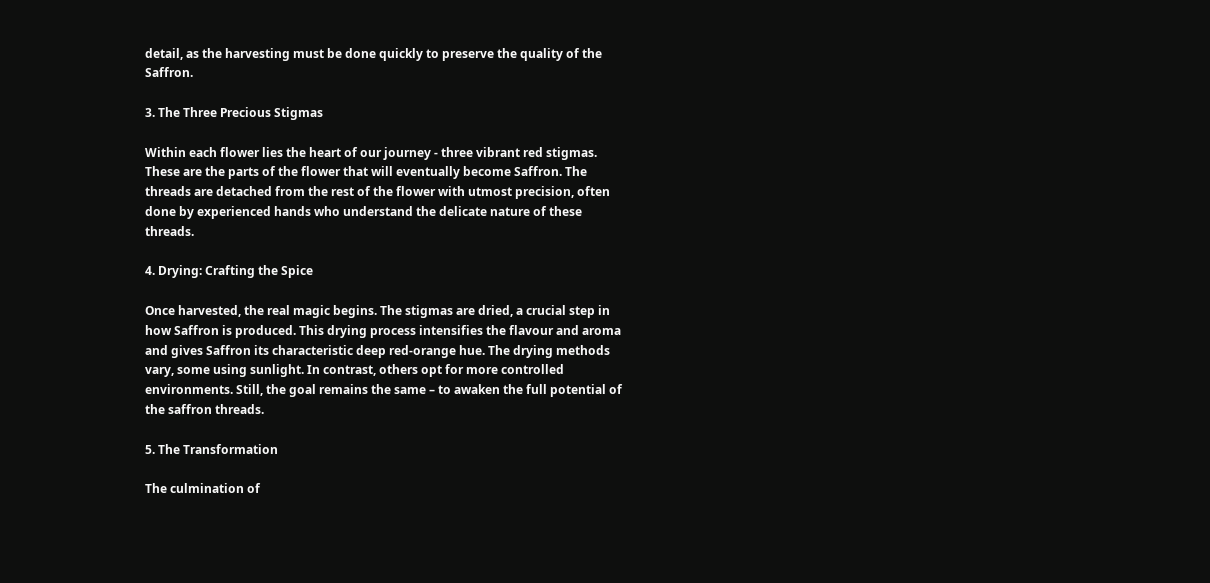detail, as the harvesting must be done quickly to preserve the quality of the Saffron.

3. The Three Precious Stigmas

Within each flower lies the heart of our journey - three vibrant red stigmas. These are the parts of the flower that will eventually become Saffron. The threads are detached from the rest of the flower with utmost precision, often done by experienced hands who understand the delicate nature of these threads.

4. Drying: Crafting the Spice

Once harvested, the real magic begins. The stigmas are dried, a crucial step in how Saffron is produced. This drying process intensifies the flavour and aroma and gives Saffron its characteristic deep red-orange hue. The drying methods vary, some using sunlight. In contrast, others opt for more controlled environments. Still, the goal remains the same – to awaken the full potential of the saffron threads.

5. The Transformation

The culmination of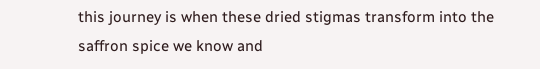this journey is when these dried stigmas transform into the saffron spice we know and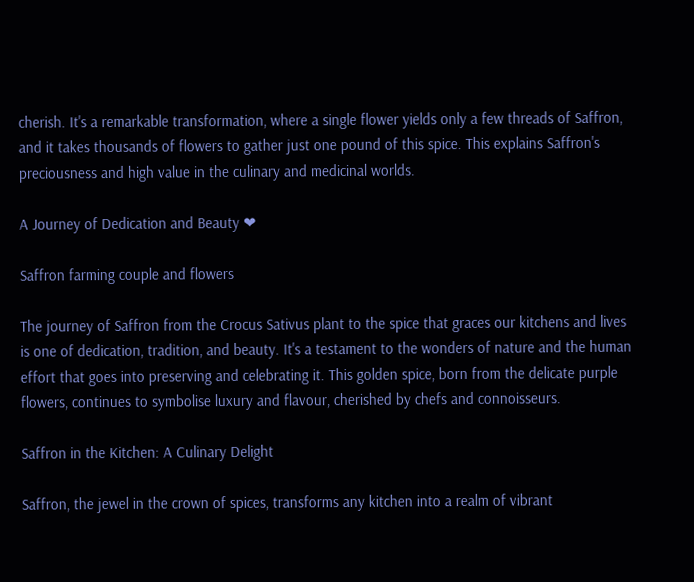cherish. It's a remarkable transformation, where a single flower yields only a few threads of Saffron, and it takes thousands of flowers to gather just one pound of this spice. This explains Saffron's preciousness and high value in the culinary and medicinal worlds.

A Journey of Dedication and Beauty ❤

Saffron farming couple and flowers

The journey of Saffron from the Crocus Sativus plant to the spice that graces our kitchens and lives is one of dedication, tradition, and beauty. It's a testament to the wonders of nature and the human effort that goes into preserving and celebrating it. This golden spice, born from the delicate purple flowers, continues to symbolise luxury and flavour, cherished by chefs and connoisseurs.

Saffron in the Kitchen: A Culinary Delight

Saffron, the jewel in the crown of spices, transforms any kitchen into a realm of vibrant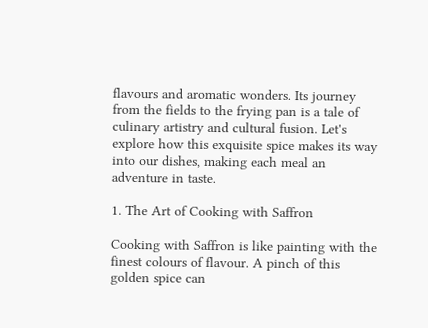flavours and aromatic wonders. Its journey from the fields to the frying pan is a tale of culinary artistry and cultural fusion. Let's explore how this exquisite spice makes its way into our dishes, making each meal an adventure in taste.

1. The Art of Cooking with Saffron

Cooking with Saffron is like painting with the finest colours of flavour. A pinch of this golden spice can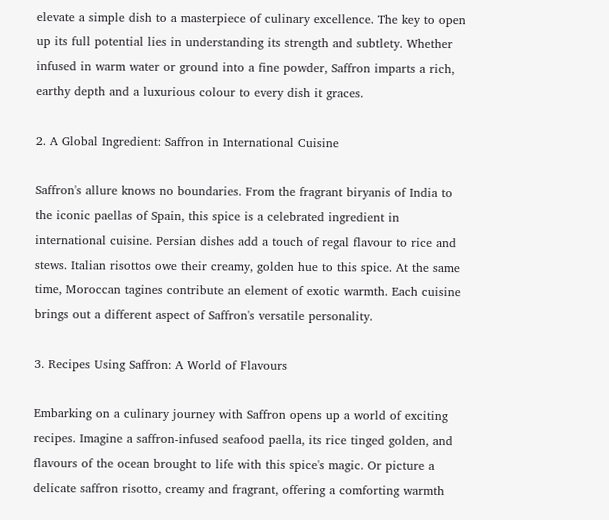elevate a simple dish to a masterpiece of culinary excellence. The key to open up its full potential lies in understanding its strength and subtlety. Whether infused in warm water or ground into a fine powder, Saffron imparts a rich, earthy depth and a luxurious colour to every dish it graces.

2. A Global Ingredient: Saffron in International Cuisine

Saffron's allure knows no boundaries. From the fragrant biryanis of India to the iconic paellas of Spain, this spice is a celebrated ingredient in international cuisine. Persian dishes add a touch of regal flavour to rice and stews. Italian risottos owe their creamy, golden hue to this spice. At the same time, Moroccan tagines contribute an element of exotic warmth. Each cuisine brings out a different aspect of Saffron's versatile personality.

3. Recipes Using Saffron: A World of Flavours

Embarking on a culinary journey with Saffron opens up a world of exciting recipes. Imagine a saffron-infused seafood paella, its rice tinged golden, and flavours of the ocean brought to life with this spice's magic. Or picture a delicate saffron risotto, creamy and fragrant, offering a comforting warmth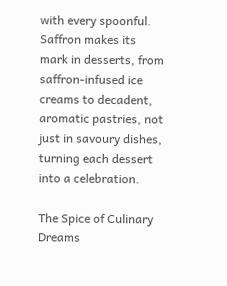with every spoonful. Saffron makes its mark in desserts, from saffron-infused ice creams to decadent, aromatic pastries, not just in savoury dishes, turning each dessert into a celebration.

The Spice of Culinary Dreams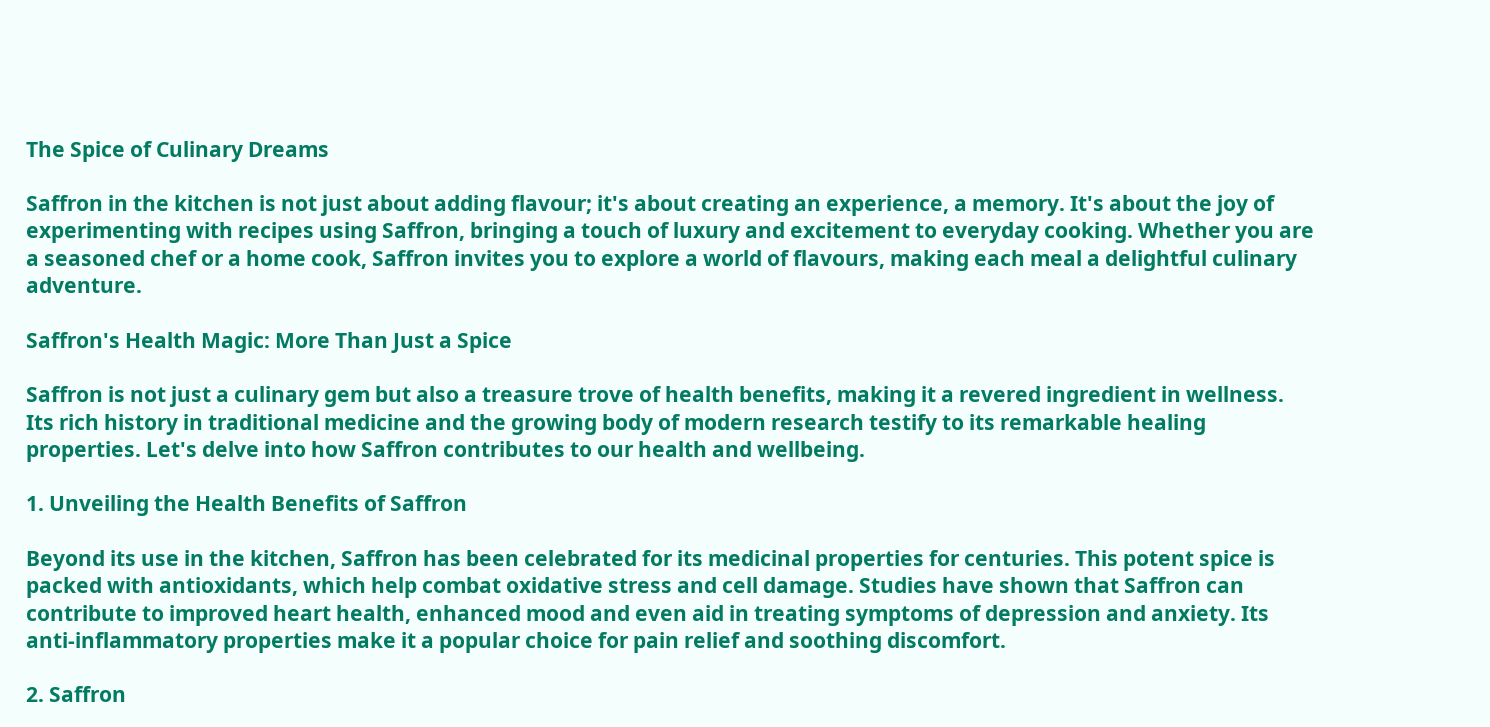The Spice of Culinary Dreams

Saffron in the kitchen is not just about adding flavour; it's about creating an experience, a memory. It's about the joy of experimenting with recipes using Saffron, bringing a touch of luxury and excitement to everyday cooking. Whether you are a seasoned chef or a home cook, Saffron invites you to explore a world of flavours, making each meal a delightful culinary adventure.

Saffron's Health Magic: More Than Just a Spice

Saffron is not just a culinary gem but also a treasure trove of health benefits, making it a revered ingredient in wellness. Its rich history in traditional medicine and the growing body of modern research testify to its remarkable healing properties. Let's delve into how Saffron contributes to our health and wellbeing.

1. Unveiling the Health Benefits of Saffron

Beyond its use in the kitchen, Saffron has been celebrated for its medicinal properties for centuries. This potent spice is packed with antioxidants, which help combat oxidative stress and cell damage. Studies have shown that Saffron can contribute to improved heart health, enhanced mood and even aid in treating symptoms of depression and anxiety. Its anti-inflammatory properties make it a popular choice for pain relief and soothing discomfort.

2. Saffron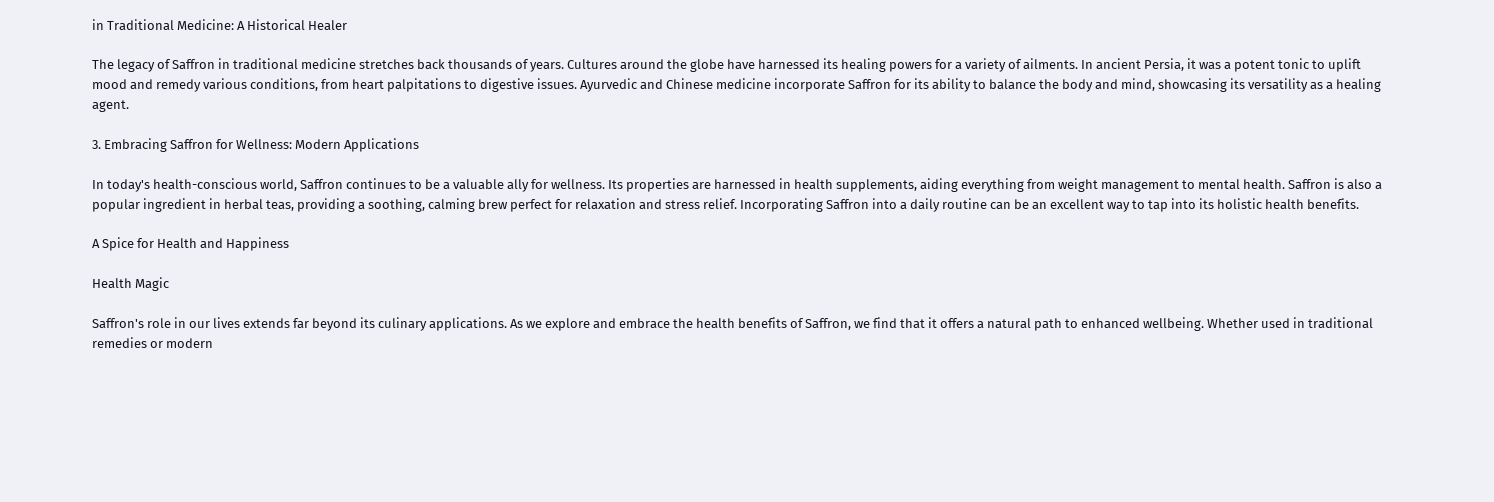in Traditional Medicine: A Historical Healer

The legacy of Saffron in traditional medicine stretches back thousands of years. Cultures around the globe have harnessed its healing powers for a variety of ailments. In ancient Persia, it was a potent tonic to uplift mood and remedy various conditions, from heart palpitations to digestive issues. Ayurvedic and Chinese medicine incorporate Saffron for its ability to balance the body and mind, showcasing its versatility as a healing agent.

3. Embracing Saffron for Wellness: Modern Applications

In today's health-conscious world, Saffron continues to be a valuable ally for wellness. Its properties are harnessed in health supplements, aiding everything from weight management to mental health. Saffron is also a popular ingredient in herbal teas, providing a soothing, calming brew perfect for relaxation and stress relief. Incorporating Saffron into a daily routine can be an excellent way to tap into its holistic health benefits.

A Spice for Health and Happiness

Health Magic

Saffron's role in our lives extends far beyond its culinary applications. As we explore and embrace the health benefits of Saffron, we find that it offers a natural path to enhanced wellbeing. Whether used in traditional remedies or modern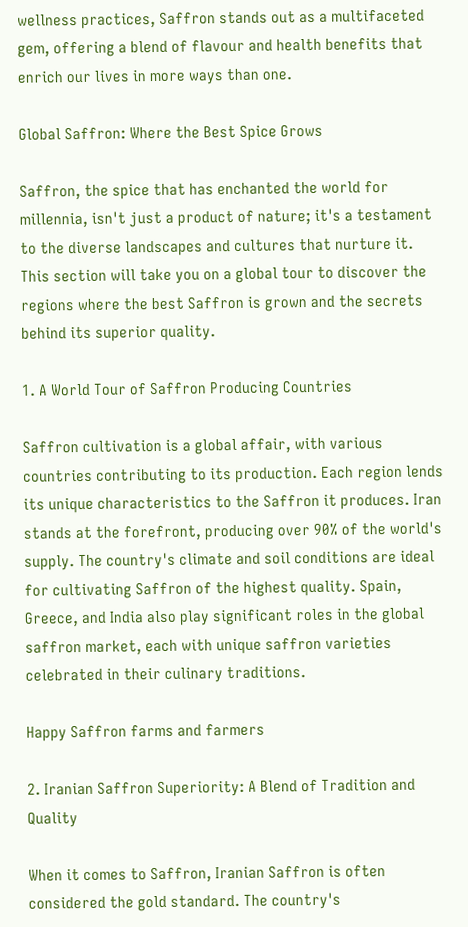wellness practices, Saffron stands out as a multifaceted gem, offering a blend of flavour and health benefits that enrich our lives in more ways than one.

Global Saffron: Where the Best Spice Grows

Saffron, the spice that has enchanted the world for millennia, isn't just a product of nature; it's a testament to the diverse landscapes and cultures that nurture it. This section will take you on a global tour to discover the regions where the best Saffron is grown and the secrets behind its superior quality.

1. A World Tour of Saffron Producing Countries

Saffron cultivation is a global affair, with various countries contributing to its production. Each region lends its unique characteristics to the Saffron it produces. Iran stands at the forefront, producing over 90% of the world's supply. The country's climate and soil conditions are ideal for cultivating Saffron of the highest quality. Spain, Greece, and India also play significant roles in the global saffron market, each with unique saffron varieties celebrated in their culinary traditions.

Happy Saffron farms and farmers

2. Iranian Saffron Superiority: A Blend of Tradition and Quality

When it comes to Saffron, Iranian Saffron is often considered the gold standard. The country's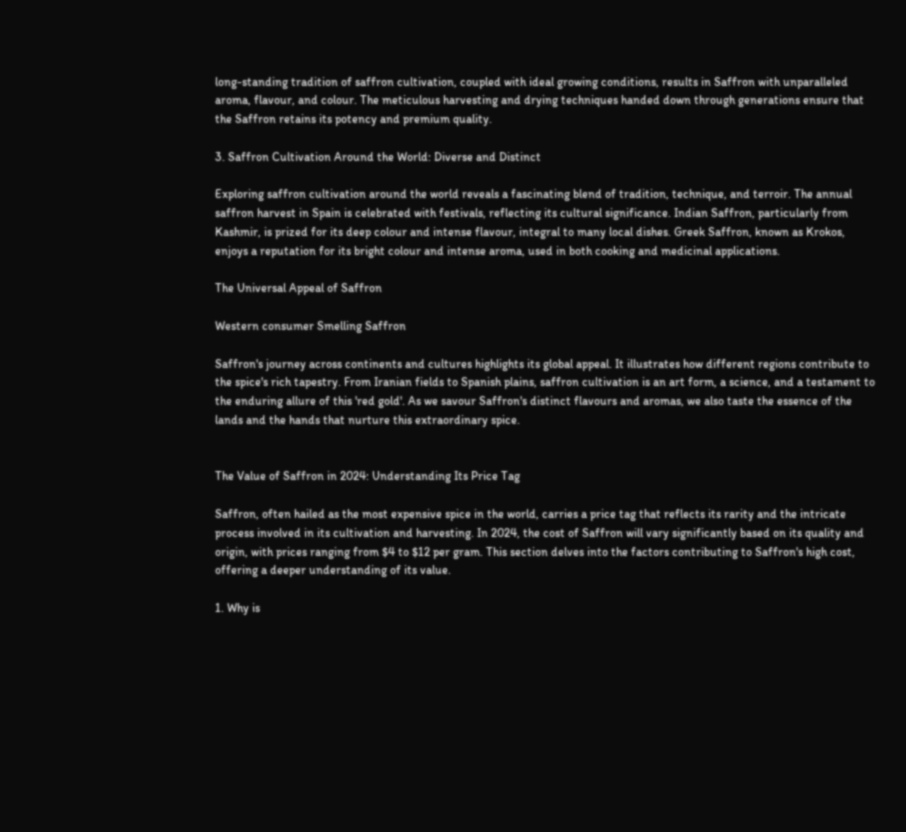long-standing tradition of saffron cultivation, coupled with ideal growing conditions, results in Saffron with unparalleled aroma, flavour, and colour. The meticulous harvesting and drying techniques handed down through generations ensure that the Saffron retains its potency and premium quality.

3. Saffron Cultivation Around the World: Diverse and Distinct

Exploring saffron cultivation around the world reveals a fascinating blend of tradition, technique, and terroir. The annual saffron harvest in Spain is celebrated with festivals, reflecting its cultural significance. Indian Saffron, particularly from Kashmir, is prized for its deep colour and intense flavour, integral to many local dishes. Greek Saffron, known as Krokos, enjoys a reputation for its bright colour and intense aroma, used in both cooking and medicinal applications.

The Universal Appeal of Saffron

Western consumer Smelling Saffron

Saffron's journey across continents and cultures highlights its global appeal. It illustrates how different regions contribute to the spice's rich tapestry. From Iranian fields to Spanish plains, saffron cultivation is an art form, a science, and a testament to the enduring allure of this 'red gold'. As we savour Saffron's distinct flavours and aromas, we also taste the essence of the lands and the hands that nurture this extraordinary spice.


The Value of Saffron in 2024: Understanding Its Price Tag

Saffron, often hailed as the most expensive spice in the world, carries a price tag that reflects its rarity and the intricate process involved in its cultivation and harvesting. In 2024, the cost of Saffron will vary significantly based on its quality and origin, with prices ranging from $4 to $12 per gram. This section delves into the factors contributing to Saffron's high cost, offering a deeper understanding of its value.

1. Why is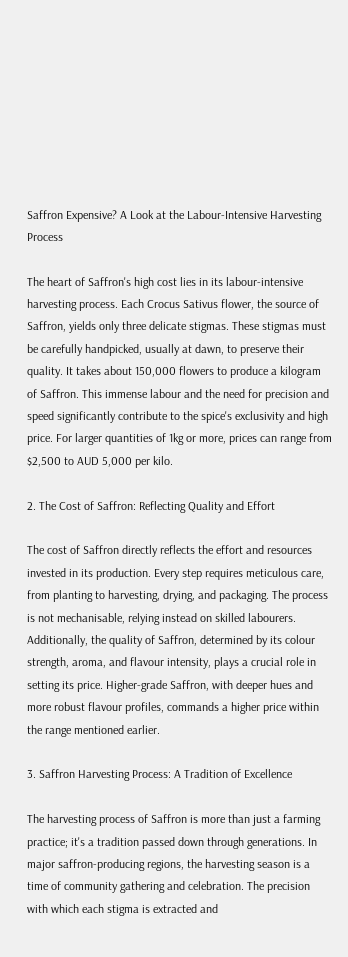Saffron Expensive? A Look at the Labour-Intensive Harvesting Process

The heart of Saffron's high cost lies in its labour-intensive harvesting process. Each Crocus Sativus flower, the source of Saffron, yields only three delicate stigmas. These stigmas must be carefully handpicked, usually at dawn, to preserve their quality. It takes about 150,000 flowers to produce a kilogram of Saffron. This immense labour and the need for precision and speed significantly contribute to the spice's exclusivity and high price. For larger quantities of 1kg or more, prices can range from $2,500 to AUD 5,000 per kilo.

2. The Cost of Saffron: Reflecting Quality and Effort

The cost of Saffron directly reflects the effort and resources invested in its production. Every step requires meticulous care, from planting to harvesting, drying, and packaging. The process is not mechanisable, relying instead on skilled labourers. Additionally, the quality of Saffron, determined by its colour strength, aroma, and flavour intensity, plays a crucial role in setting its price. Higher-grade Saffron, with deeper hues and more robust flavour profiles, commands a higher price within the range mentioned earlier.

3. Saffron Harvesting Process: A Tradition of Excellence

The harvesting process of Saffron is more than just a farming practice; it's a tradition passed down through generations. In major saffron-producing regions, the harvesting season is a time of community gathering and celebration. The precision with which each stigma is extracted and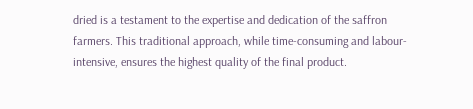dried is a testament to the expertise and dedication of the saffron farmers. This traditional approach, while time-consuming and labour-intensive, ensures the highest quality of the final product.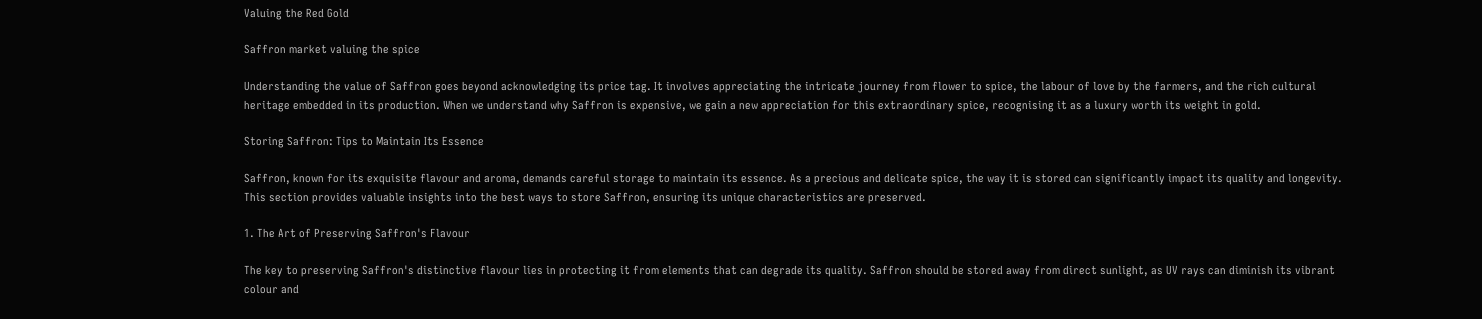Valuing the Red Gold

Saffron market valuing the spice

Understanding the value of Saffron goes beyond acknowledging its price tag. It involves appreciating the intricate journey from flower to spice, the labour of love by the farmers, and the rich cultural heritage embedded in its production. When we understand why Saffron is expensive, we gain a new appreciation for this extraordinary spice, recognising it as a luxury worth its weight in gold.

Storing Saffron: Tips to Maintain Its Essence

Saffron, known for its exquisite flavour and aroma, demands careful storage to maintain its essence. As a precious and delicate spice, the way it is stored can significantly impact its quality and longevity. This section provides valuable insights into the best ways to store Saffron, ensuring its unique characteristics are preserved.

1. The Art of Preserving Saffron's Flavour

The key to preserving Saffron's distinctive flavour lies in protecting it from elements that can degrade its quality. Saffron should be stored away from direct sunlight, as UV rays can diminish its vibrant colour and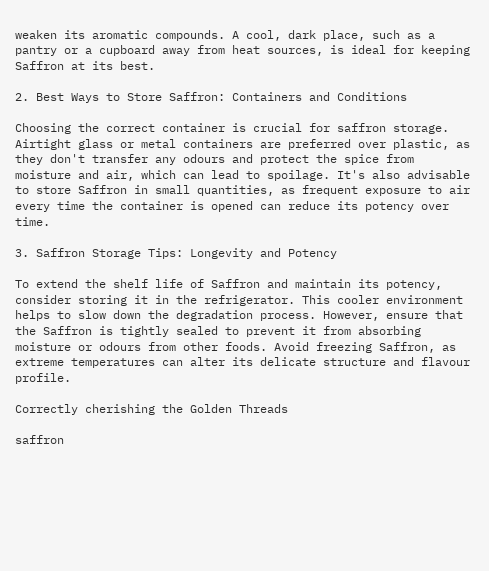weaken its aromatic compounds. A cool, dark place, such as a pantry or a cupboard away from heat sources, is ideal for keeping Saffron at its best.

2. Best Ways to Store Saffron: Containers and Conditions

Choosing the correct container is crucial for saffron storage. Airtight glass or metal containers are preferred over plastic, as they don't transfer any odours and protect the spice from moisture and air, which can lead to spoilage. It's also advisable to store Saffron in small quantities, as frequent exposure to air every time the container is opened can reduce its potency over time.

3. Saffron Storage Tips: Longevity and Potency

To extend the shelf life of Saffron and maintain its potency, consider storing it in the refrigerator. This cooler environment helps to slow down the degradation process. However, ensure that the Saffron is tightly sealed to prevent it from absorbing moisture or odours from other foods. Avoid freezing Saffron, as extreme temperatures can alter its delicate structure and flavour profile.

Correctly cherishing the Golden Threads

saffron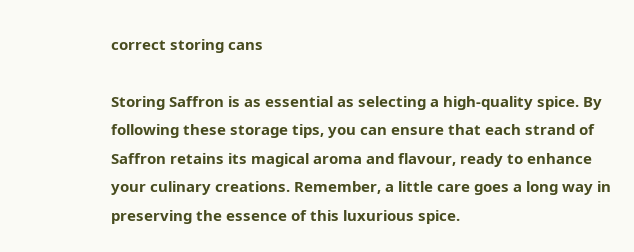correct storing cans

Storing Saffron is as essential as selecting a high-quality spice. By following these storage tips, you can ensure that each strand of Saffron retains its magical aroma and flavour, ready to enhance your culinary creations. Remember, a little care goes a long way in preserving the essence of this luxurious spice.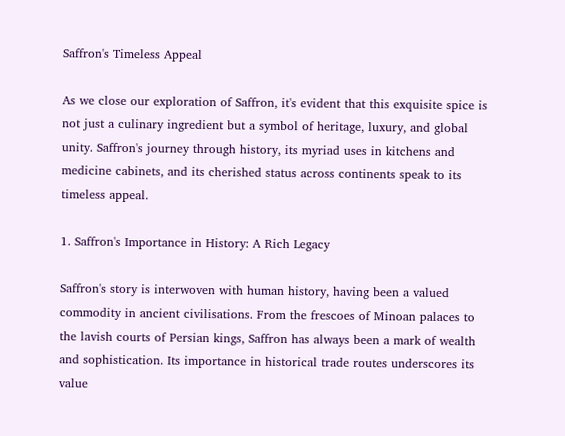Saffron's Timeless Appeal

As we close our exploration of Saffron, it's evident that this exquisite spice is not just a culinary ingredient but a symbol of heritage, luxury, and global unity. Saffron's journey through history, its myriad uses in kitchens and medicine cabinets, and its cherished status across continents speak to its timeless appeal.

1. Saffron's Importance in History: A Rich Legacy

Saffron's story is interwoven with human history, having been a valued commodity in ancient civilisations. From the frescoes of Minoan palaces to the lavish courts of Persian kings, Saffron has always been a mark of wealth and sophistication. Its importance in historical trade routes underscores its value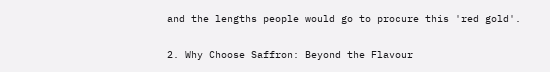and the lengths people would go to procure this 'red gold'.

2. Why Choose Saffron: Beyond the Flavour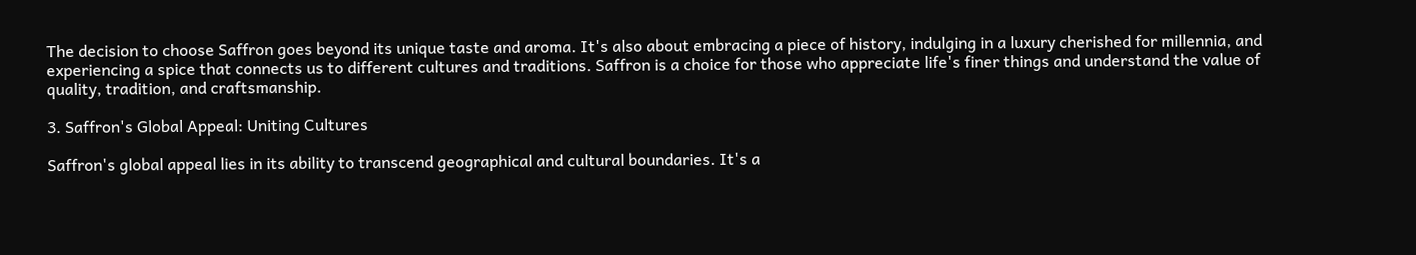The decision to choose Saffron goes beyond its unique taste and aroma. It's also about embracing a piece of history, indulging in a luxury cherished for millennia, and experiencing a spice that connects us to different cultures and traditions. Saffron is a choice for those who appreciate life's finer things and understand the value of quality, tradition, and craftsmanship.

3. Saffron's Global Appeal: Uniting Cultures

Saffron's global appeal lies in its ability to transcend geographical and cultural boundaries. It's a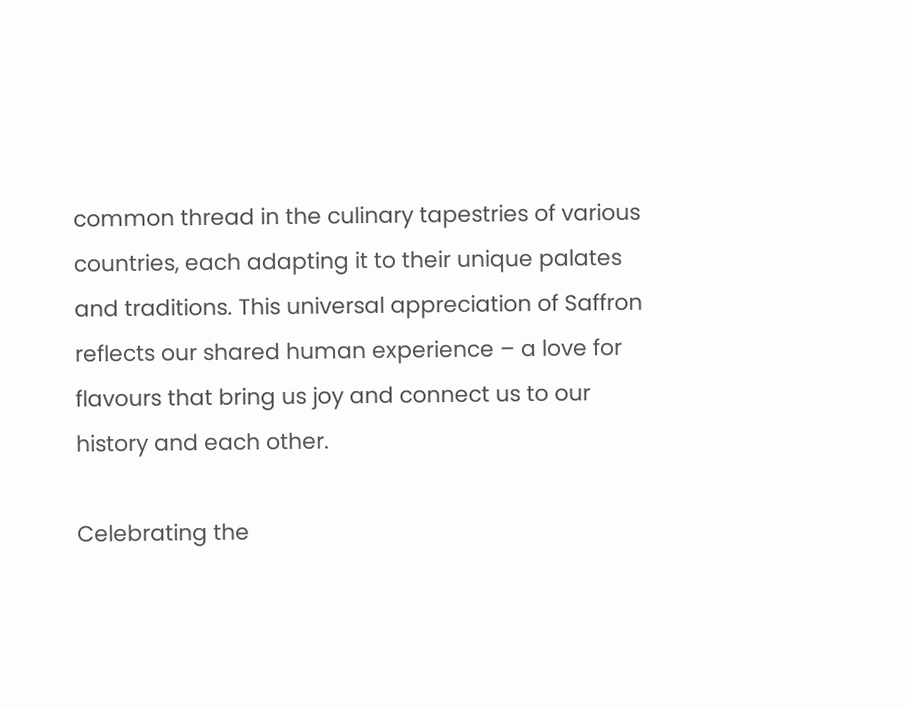common thread in the culinary tapestries of various countries, each adapting it to their unique palates and traditions. This universal appreciation of Saffron reflects our shared human experience – a love for flavours that bring us joy and connect us to our history and each other.

Celebrating the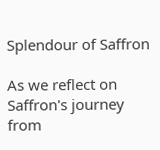Splendour of Saffron

As we reflect on Saffron's journey from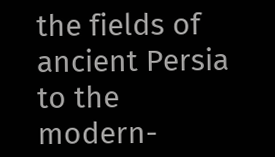the fields of ancient Persia to the modern-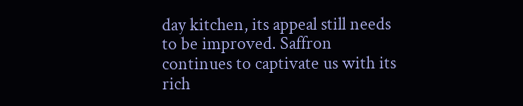day kitchen, its appeal still needs to be improved. Saffron continues to captivate us with its rich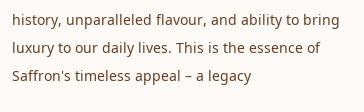history, unparalleled flavour, and ability to bring luxury to our daily lives. This is the essence of Saffron's timeless appeal – a legacy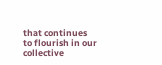that continues to flourish in our collective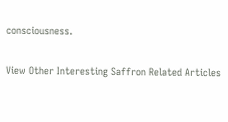consciousness.

View Other Interesting Saffron Related Articles